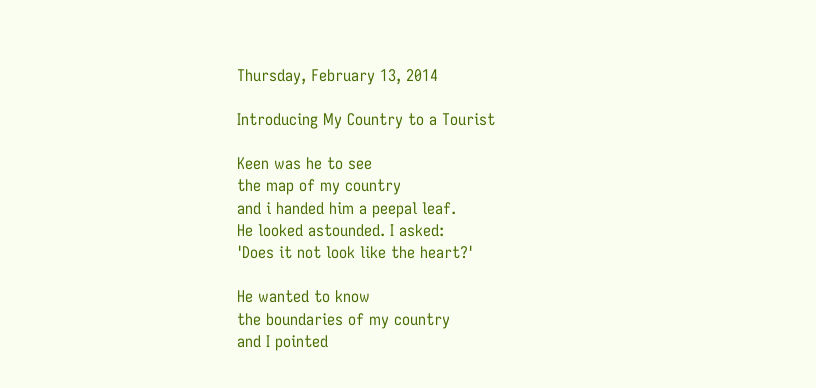Thursday, February 13, 2014

Introducing My Country to a Tourist

Keen was he to see
the map of my country
and i handed him a peepal leaf.
He looked astounded. I asked:
'Does it not look like the heart?'

He wanted to know
the boundaries of my country
and I pointed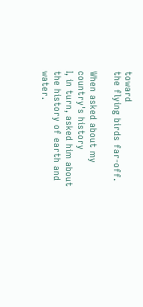toward
the flying birds far-off.

When asked about my country's history
I, in turn, asked him about
the history of earth and water.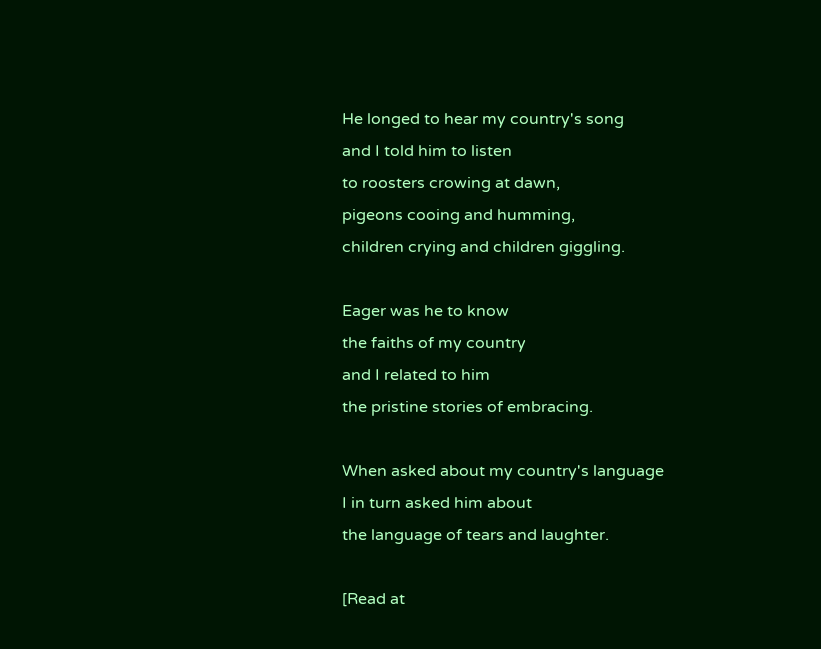He longed to hear my country's song
and I told him to listen
to roosters crowing at dawn,
pigeons cooing and humming,
children crying and children giggling.

Eager was he to know
the faiths of my country
and I related to him
the pristine stories of embracing.

When asked about my country's language
I in turn asked him about
the language of tears and laughter.

[Read at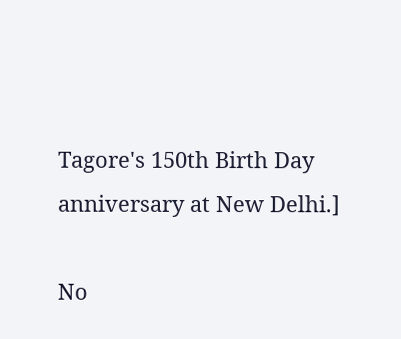Tagore's 150th Birth Day anniversary at New Delhi.]

No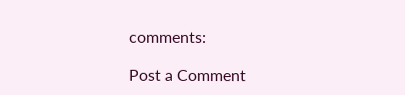comments:

Post a Comment